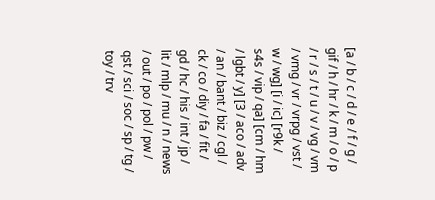[a / b / c / d / e / f / g / gif / h / hr / k / m / o / p / r / s / t / u / v / vg / vm / vmg / vr / vrpg / vst / w / wg] [i / ic] [r9k / s4s / vip / qa] [cm / hm / lgbt / y] [3 / aco / adv / an / bant / biz / cgl / ck / co / diy / fa / fit / gd / hc / his / int / jp / lit / mlp / mu / n / news / out / po / pol / pw / qst / sci / soc / sp / tg / toy / trv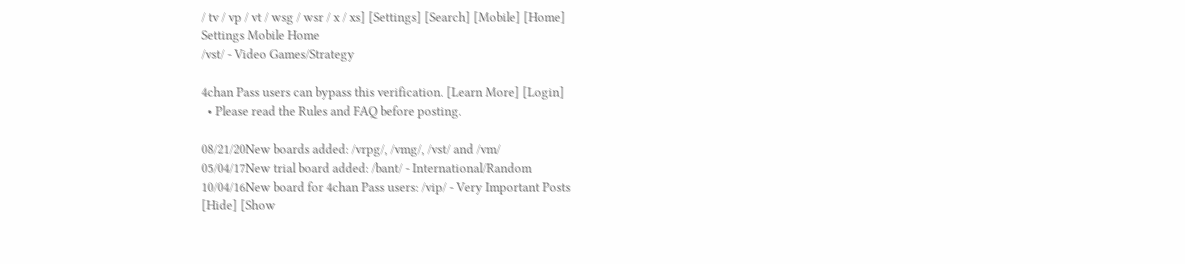/ tv / vp / vt / wsg / wsr / x / xs] [Settings] [Search] [Mobile] [Home]
Settings Mobile Home
/vst/ - Video Games/Strategy

4chan Pass users can bypass this verification. [Learn More] [Login]
  • Please read the Rules and FAQ before posting.

08/21/20New boards added: /vrpg/, /vmg/, /vst/ and /vm/
05/04/17New trial board added: /bant/ - International/Random
10/04/16New board for 4chan Pass users: /vip/ - Very Important Posts
[Hide] [Show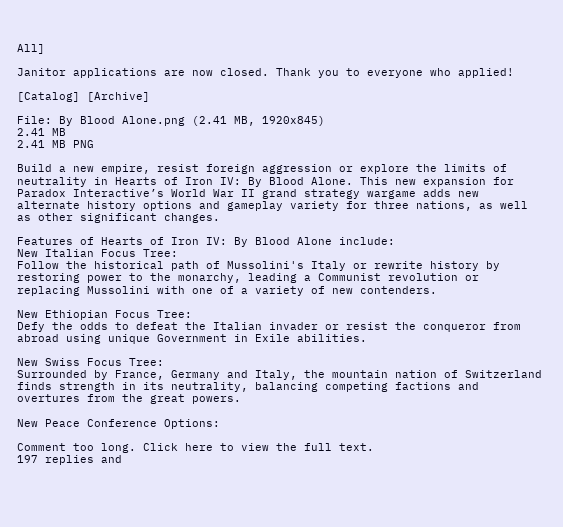All]

Janitor applications are now closed. Thank you to everyone who applied!

[Catalog] [Archive]

File: By Blood Alone.png (2.41 MB, 1920x845)
2.41 MB
2.41 MB PNG

Build a new empire, resist foreign aggression or explore the limits of neutrality in Hearts of Iron IV: By Blood Alone. This new expansion for Paradox Interactive’s World War II grand strategy wargame adds new alternate history options and gameplay variety for three nations, as well as other significant changes.

Features of Hearts of Iron IV: By Blood Alone include:
New Italian Focus Tree:
Follow the historical path of Mussolini's Italy or rewrite history by restoring power to the monarchy, leading a Communist revolution or replacing Mussolini with one of a variety of new contenders.

New Ethiopian Focus Tree:
Defy the odds to defeat the Italian invader or resist the conqueror from abroad using unique Government in Exile abilities.

New Swiss Focus Tree:
Surrounded by France, Germany and Italy, the mountain nation of Switzerland finds strength in its neutrality, balancing competing factions and overtures from the great powers.

New Peace Conference Options:

Comment too long. Click here to view the full text.
197 replies and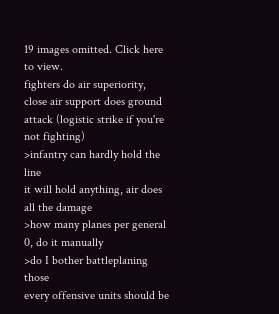19 images omitted. Click here to view.
fighters do air superiority, close air support does ground attack (logistic strike if you're not fighting)
>infantry can hardly hold the line
it will hold anything, air does all the damage
>how many planes per general
0, do it manually
>do I bother battleplaning those
every offensive units should be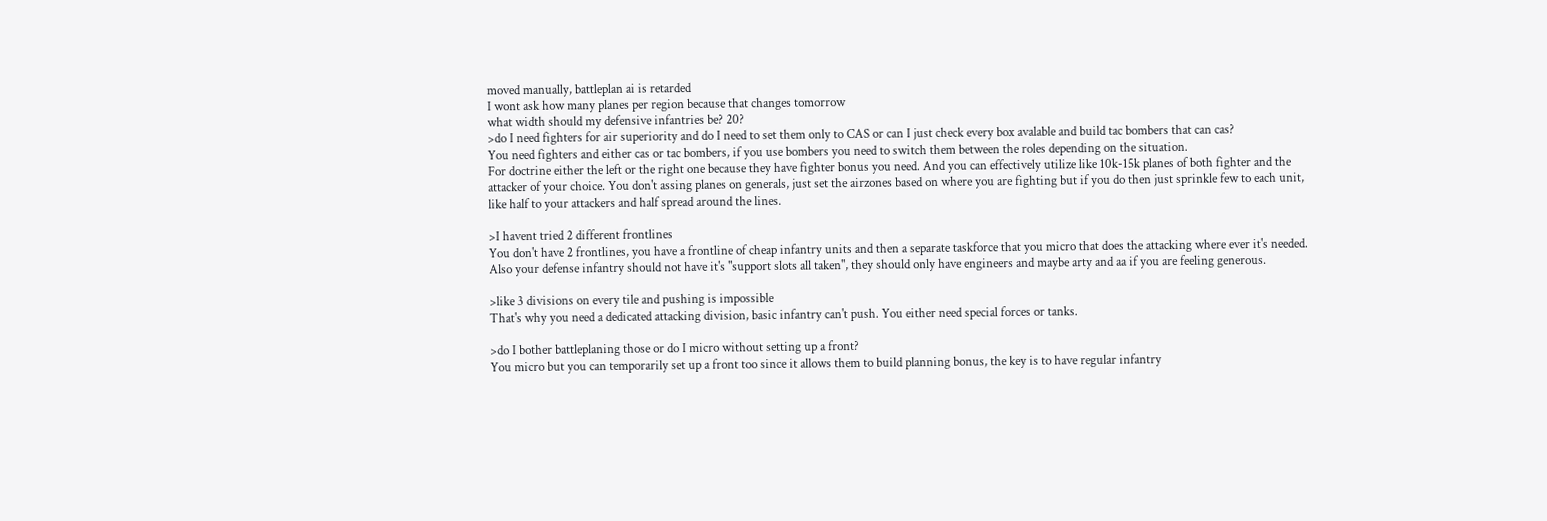moved manually, battleplan ai is retarded
I wont ask how many planes per region because that changes tomorrow
what width should my defensive infantries be? 20?
>do I need fighters for air superiority and do I need to set them only to CAS or can I just check every box avalable and build tac bombers that can cas?
You need fighters and either cas or tac bombers, if you use bombers you need to switch them between the roles depending on the situation.
For doctrine either the left or the right one because they have fighter bonus you need. And you can effectively utilize like 10k-15k planes of both fighter and the attacker of your choice. You don't assing planes on generals, just set the airzones based on where you are fighting but if you do then just sprinkle few to each unit, like half to your attackers and half spread around the lines.

>I havent tried 2 different frontlines
You don't have 2 frontlines, you have a frontline of cheap infantry units and then a separate taskforce that you micro that does the attacking where ever it's needed. Also your defense infantry should not have it's "support slots all taken", they should only have engineers and maybe arty and aa if you are feeling generous.

>like 3 divisions on every tile and pushing is impossible
That's why you need a dedicated attacking division, basic infantry can't push. You either need special forces or tanks.

>do I bother battleplaning those or do I micro without setting up a front?
You micro but you can temporarily set up a front too since it allows them to build planning bonus, the key is to have regular infantry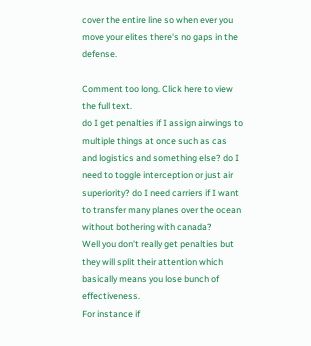cover the entire line so when ever you move your elites there's no gaps in the defense.

Comment too long. Click here to view the full text.
do I get penalties if I assign airwings to multiple things at once such as cas and logistics and something else? do I need to toggle interception or just air superiority? do I need carriers if I want to transfer many planes over the ocean without bothering with canada?
Well you don't really get penalties but they will split their attention which basically means you lose bunch of effectiveness.
For instance if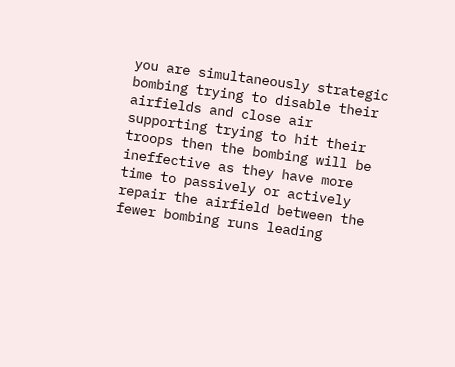you are simultaneously strategic bombing trying to disable their airfields and close air supporting trying to hit their troops then the bombing will be ineffective as they have more time to passively or actively repair the airfield between the fewer bombing runs leading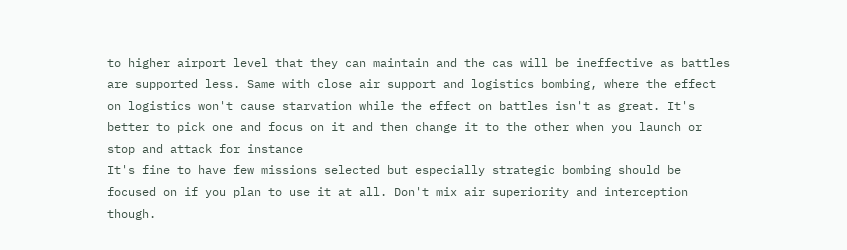to higher airport level that they can maintain and the cas will be ineffective as battles are supported less. Same with close air support and logistics bombing, where the effect on logistics won't cause starvation while the effect on battles isn't as great. It's better to pick one and focus on it and then change it to the other when you launch or stop and attack for instance
It's fine to have few missions selected but especially strategic bombing should be focused on if you plan to use it at all. Don't mix air superiority and interception though.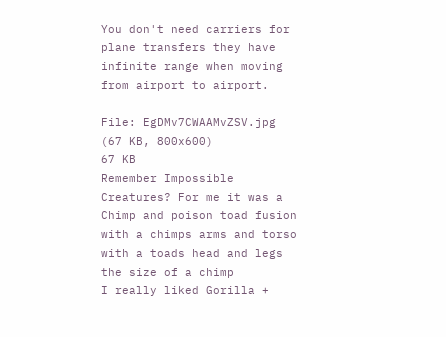You don't need carriers for plane transfers they have infinite range when moving from airport to airport.

File: EgDMv7CWAAMvZSV.jpg (67 KB, 800x600)
67 KB
Remember Impossible Creatures? For me it was a Chimp and poison toad fusion with a chimps arms and torso with a toads head and legs the size of a chimp
I really liked Gorilla +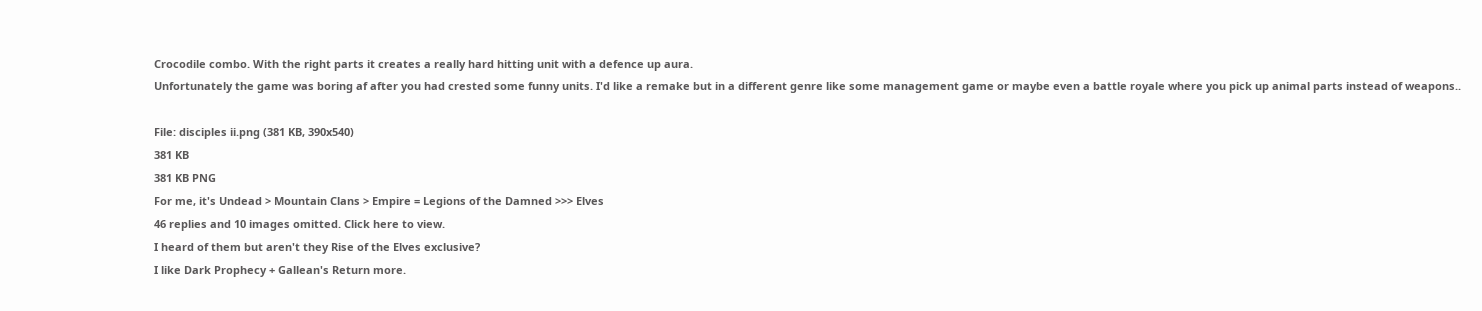Crocodile combo. With the right parts it creates a really hard hitting unit with a defence up aura.
Unfortunately the game was boring af after you had crested some funny units. I'd like a remake but in a different genre like some management game or maybe even a battle royale where you pick up animal parts instead of weapons..

File: disciples ii.png (381 KB, 390x540)
381 KB
381 KB PNG
For me, it's Undead > Mountain Clans > Empire = Legions of the Damned >>> Elves
46 replies and 10 images omitted. Click here to view.
I heard of them but aren't they Rise of the Elves exclusive?
I like Dark Prophecy + Gallean's Return more.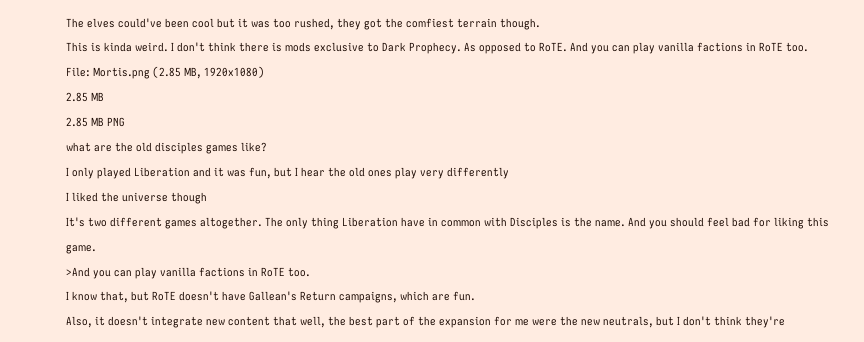The elves could've been cool but it was too rushed, they got the comfiest terrain though.
This is kinda weird. I don't think there is mods exclusive to Dark Prophecy. As opposed to RoTE. And you can play vanilla factions in RoTE too.
File: Mortis.png (2.85 MB, 1920x1080)
2.85 MB
2.85 MB PNG
what are the old disciples games like?
I only played Liberation and it was fun, but I hear the old ones play very differently
I liked the universe though
It's two different games altogether. The only thing Liberation have in common with Disciples is the name. And you should feel bad for liking this game.
>And you can play vanilla factions in RoTE too.
I know that, but RoTE doesn't have Gallean's Return campaigns, which are fun.
Also, it doesn't integrate new content that well, the best part of the expansion for me were the new neutrals, but I don't think they're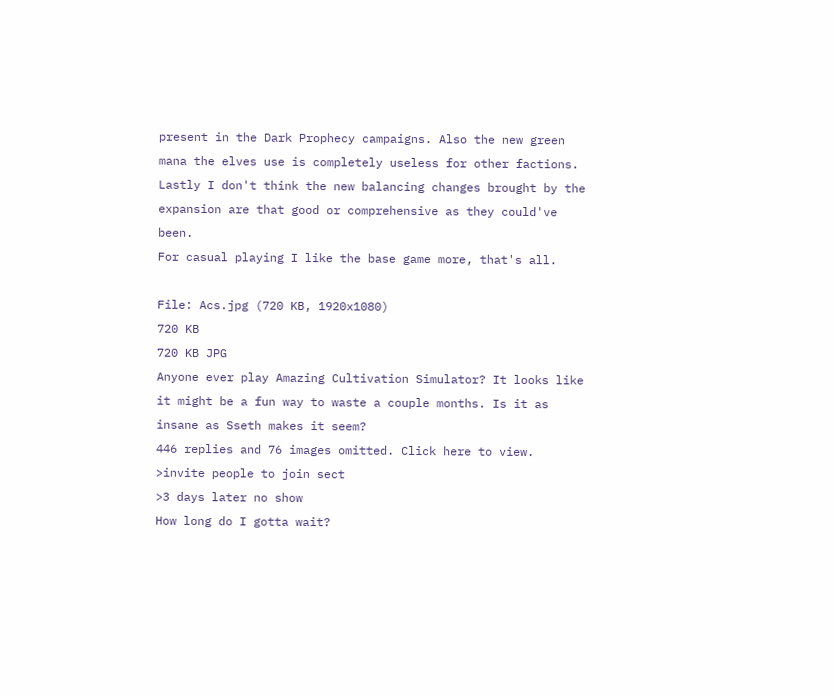present in the Dark Prophecy campaigns. Also the new green mana the elves use is completely useless for other factions.
Lastly I don't think the new balancing changes brought by the expansion are that good or comprehensive as they could've been.
For casual playing I like the base game more, that's all.

File: Acs.jpg (720 KB, 1920x1080)
720 KB
720 KB JPG
Anyone ever play Amazing Cultivation Simulator? It looks like it might be a fun way to waste a couple months. Is it as insane as Sseth makes it seem?
446 replies and 76 images omitted. Click here to view.
>invite people to join sect
>3 days later no show
How long do I gotta wait?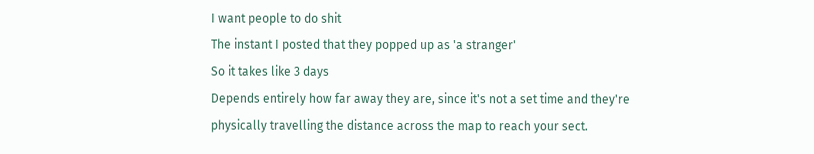I want people to do shit
The instant I posted that they popped up as 'a stranger'
So it takes like 3 days
Depends entirely how far away they are, since it's not a set time and they're physically travelling the distance across the map to reach your sect.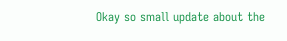Okay so small update about the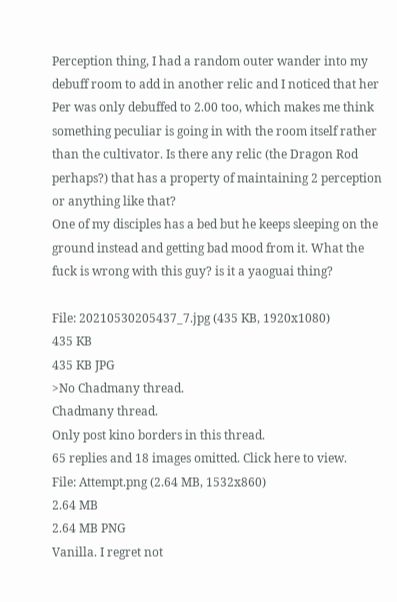Perception thing, I had a random outer wander into my debuff room to add in another relic and I noticed that her Per was only debuffed to 2.00 too, which makes me think something peculiar is going in with the room itself rather than the cultivator. Is there any relic (the Dragon Rod perhaps?) that has a property of maintaining 2 perception or anything like that?
One of my disciples has a bed but he keeps sleeping on the ground instead and getting bad mood from it. What the fuck is wrong with this guy? is it a yaoguai thing?

File: 20210530205437_7.jpg (435 KB, 1920x1080)
435 KB
435 KB JPG
>No Chadmany thread.
Chadmany thread.
Only post kino borders in this thread.
65 replies and 18 images omitted. Click here to view.
File: Attempt.png (2.64 MB, 1532x860)
2.64 MB
2.64 MB PNG
Vanilla. I regret not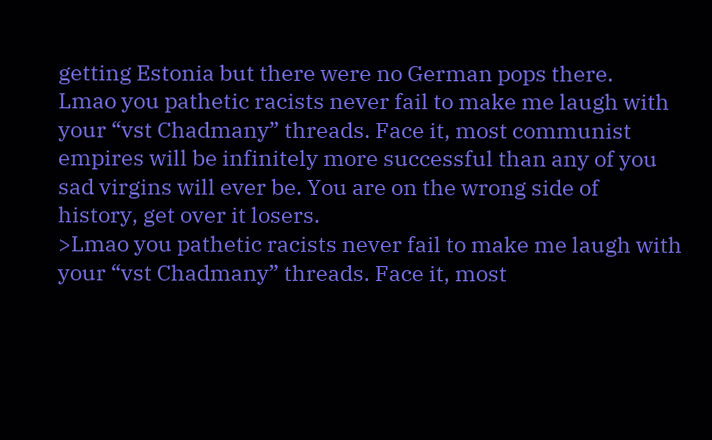getting Estonia but there were no German pops there.
Lmao you pathetic racists never fail to make me laugh with your “vst Chadmany” threads. Face it, most communist empires will be infinitely more successful than any of you sad virgins will ever be. You are on the wrong side of history, get over it losers.
>Lmao you pathetic racists never fail to make me laugh with your “vst Chadmany” threads. Face it, most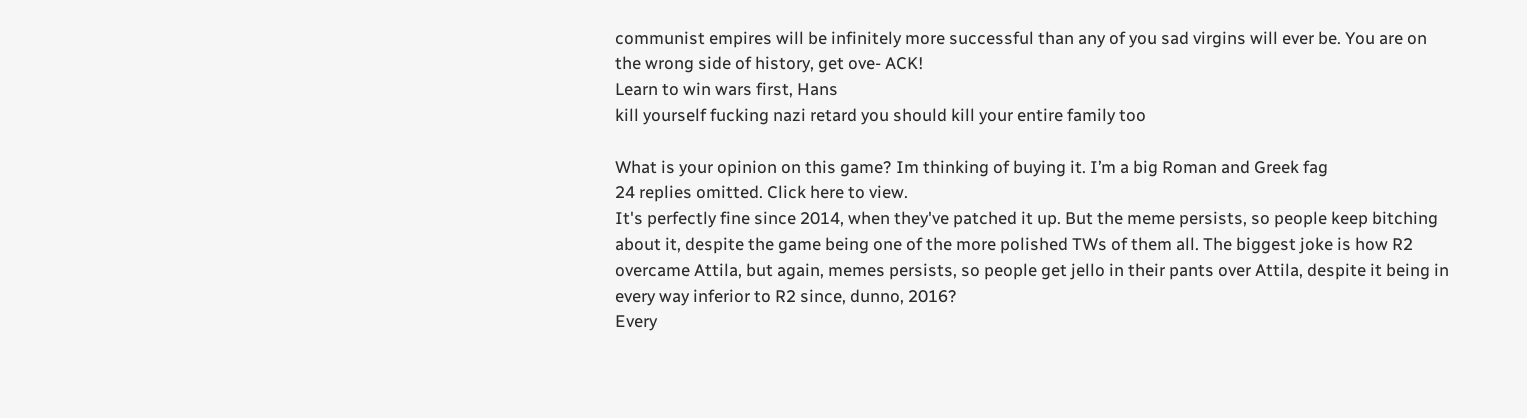communist empires will be infinitely more successful than any of you sad virgins will ever be. You are on the wrong side of history, get ove- ACK!
Learn to win wars first, Hans
kill yourself fucking nazi retard you should kill your entire family too

What is your opinion on this game? Im thinking of buying it. I’m a big Roman and Greek fag
24 replies omitted. Click here to view.
It's perfectly fine since 2014, when they've patched it up. But the meme persists, so people keep bitching about it, despite the game being one of the more polished TWs of them all. The biggest joke is how R2 overcame Attila, but again, memes persists, so people get jello in their pants over Attila, despite it being in every way inferior to R2 since, dunno, 2016?
Every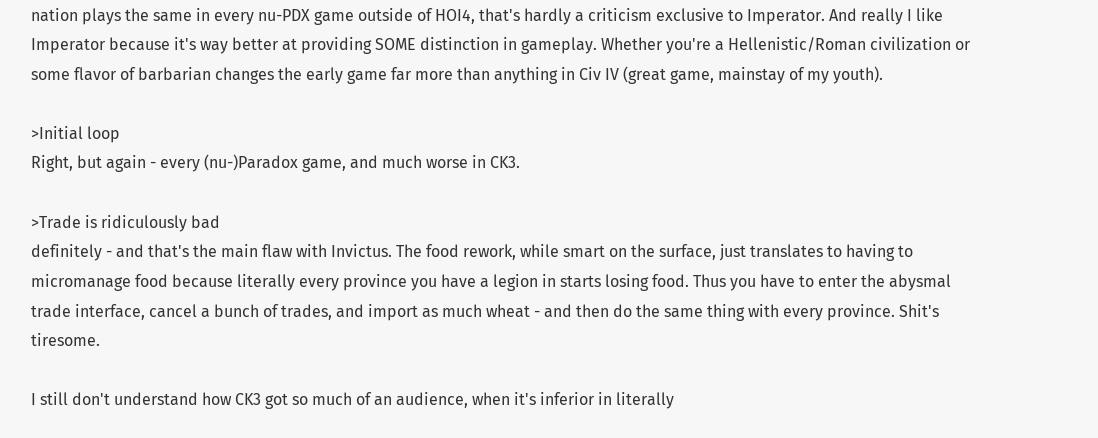nation plays the same in every nu-PDX game outside of HOI4, that's hardly a criticism exclusive to Imperator. And really I like Imperator because it's way better at providing SOME distinction in gameplay. Whether you're a Hellenistic/Roman civilization or some flavor of barbarian changes the early game far more than anything in Civ IV (great game, mainstay of my youth).

>Initial loop
Right, but again - every (nu-)Paradox game, and much worse in CK3.

>Trade is ridiculously bad
definitely - and that's the main flaw with Invictus. The food rework, while smart on the surface, just translates to having to micromanage food because literally every province you have a legion in starts losing food. Thus you have to enter the abysmal trade interface, cancel a bunch of trades, and import as much wheat - and then do the same thing with every province. Shit's tiresome.

I still don't understand how CK3 got so much of an audience, when it's inferior in literally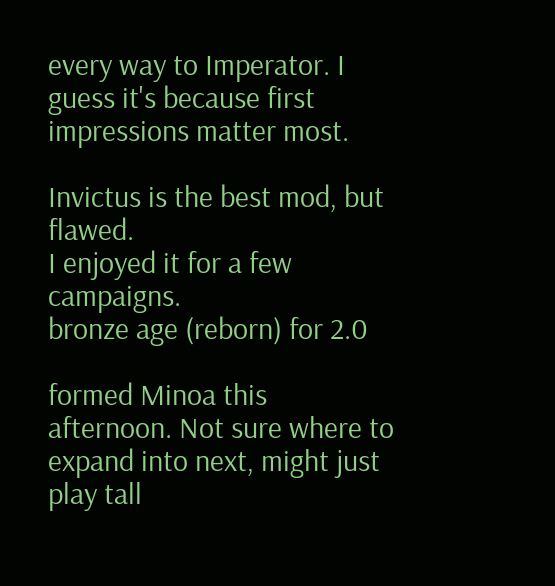every way to Imperator. I guess it's because first impressions matter most.

Invictus is the best mod, but flawed.
I enjoyed it for a few campaigns.
bronze age (reborn) for 2.0

formed Minoa this afternoon. Not sure where to expand into next, might just play tall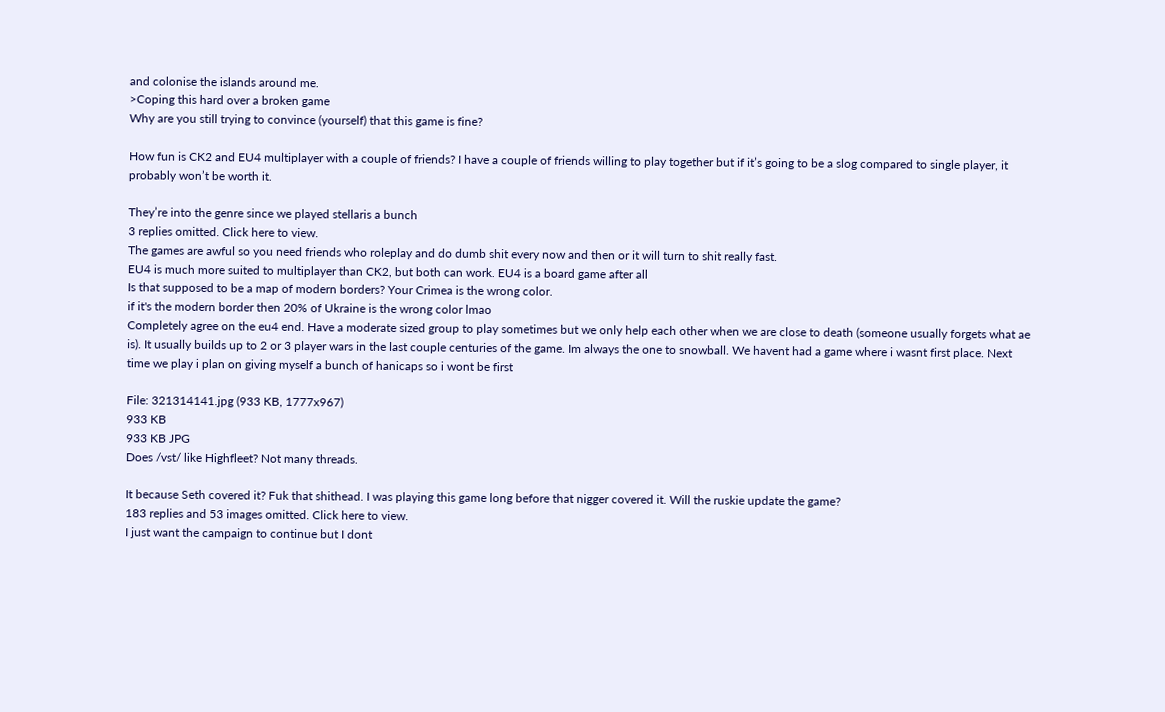and colonise the islands around me.
>Coping this hard over a broken game
Why are you still trying to convince (yourself) that this game is fine?

How fun is CK2 and EU4 multiplayer with a couple of friends? I have a couple of friends willing to play together but if it’s going to be a slog compared to single player, it probably won’t be worth it.

They’re into the genre since we played stellaris a bunch
3 replies omitted. Click here to view.
The games are awful so you need friends who roleplay and do dumb shit every now and then or it will turn to shit really fast.
EU4 is much more suited to multiplayer than CK2, but both can work. EU4 is a board game after all
Is that supposed to be a map of modern borders? Your Crimea is the wrong color.
if it's the modern border then 20% of Ukraine is the wrong color lmao
Completely agree on the eu4 end. Have a moderate sized group to play sometimes but we only help each other when we are close to death (someone usually forgets what ae is). It usually builds up to 2 or 3 player wars in the last couple centuries of the game. Im always the one to snowball. We havent had a game where i wasnt first place. Next time we play i plan on giving myself a bunch of hanicaps so i wont be first

File: 321314141.jpg (933 KB, 1777x967)
933 KB
933 KB JPG
Does /vst/ like Highfleet? Not many threads.

It because Seth covered it? Fuk that shithead. I was playing this game long before that nigger covered it. Will the ruskie update the game?
183 replies and 53 images omitted. Click here to view.
I just want the campaign to continue but I dont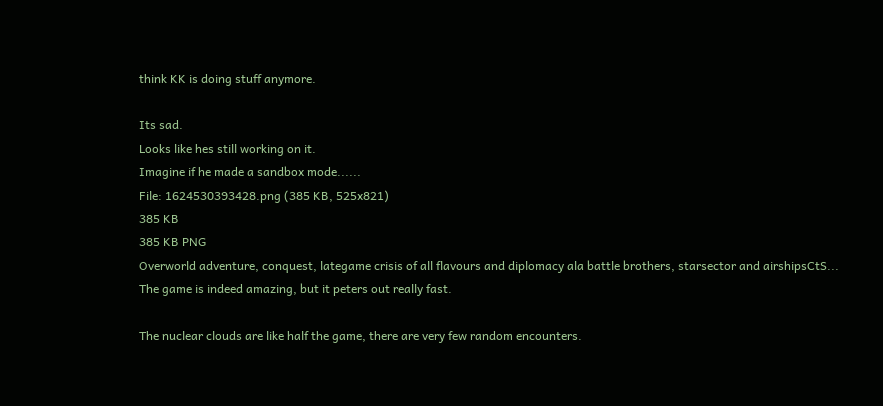think KK is doing stuff anymore.

Its sad.
Looks like hes still working on it.
Imagine if he made a sandbox mode......
File: 1624530393428.png (385 KB, 525x821)
385 KB
385 KB PNG
Overworld adventure, conquest, lategame crisis of all flavours and diplomacy ala battle brothers, starsector and airshipsCtS...
The game is indeed amazing, but it peters out really fast.

The nuclear clouds are like half the game, there are very few random encounters.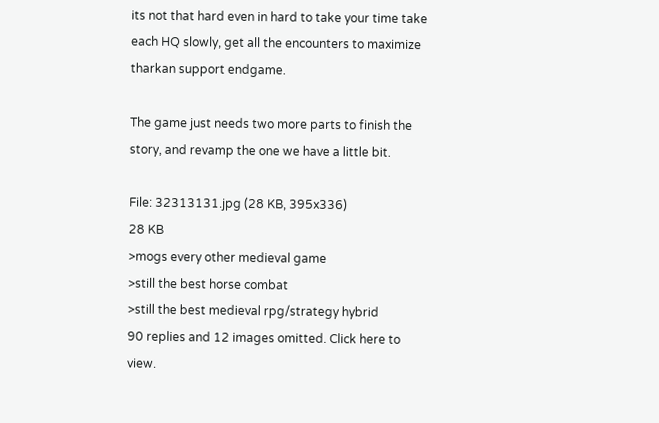its not that hard even in hard to take your time take each HQ slowly, get all the encounters to maximize tharkan support endgame.

The game just needs two more parts to finish the story, and revamp the one we have a little bit.

File: 32313131.jpg (28 KB, 395x336)
28 KB
>mogs every other medieval game
>still the best horse combat
>still the best medieval rpg/strategy hybrid
90 replies and 12 images omitted. Click here to view.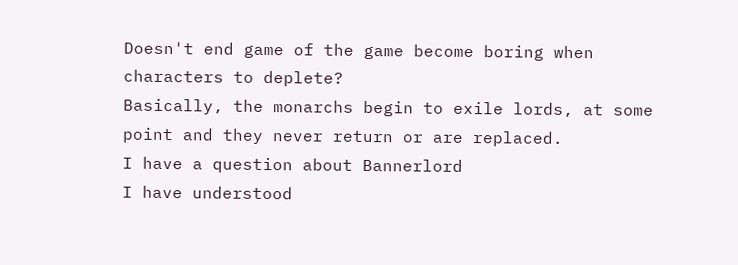Doesn't end game of the game become boring when characters to deplete?
Basically, the monarchs begin to exile lords, at some point and they never return or are replaced.
I have a question about Bannerlord
I have understood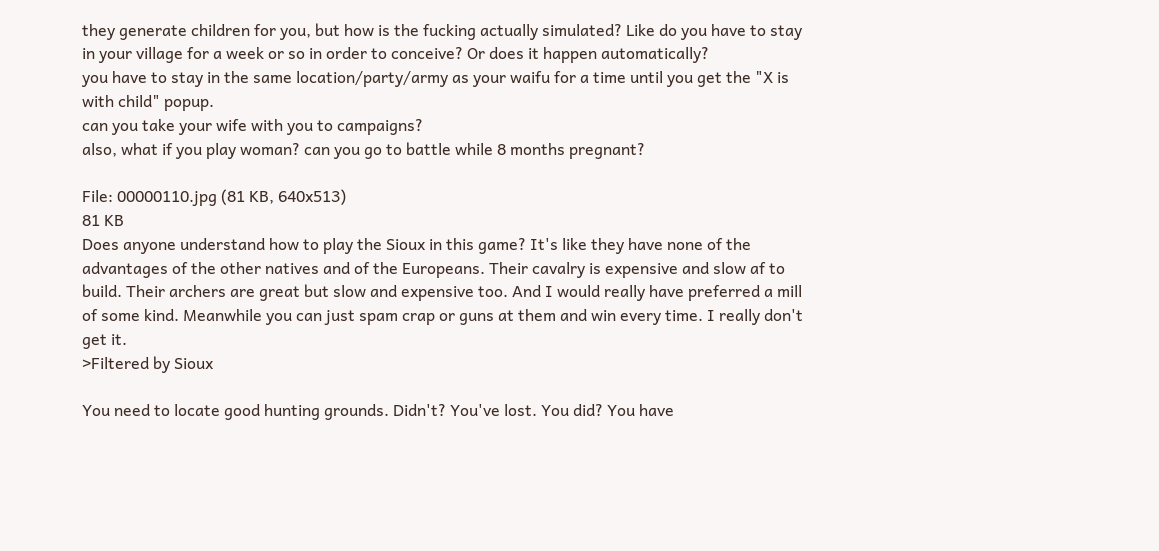they generate children for you, but how is the fucking actually simulated? Like do you have to stay in your village for a week or so in order to conceive? Or does it happen automatically?
you have to stay in the same location/party/army as your waifu for a time until you get the "X is with child" popup.
can you take your wife with you to campaigns?
also, what if you play woman? can you go to battle while 8 months pregnant?

File: 00000110.jpg (81 KB, 640x513)
81 KB
Does anyone understand how to play the Sioux in this game? It's like they have none of the advantages of the other natives and of the Europeans. Their cavalry is expensive and slow af to build. Their archers are great but slow and expensive too. And I would really have preferred a mill of some kind. Meanwhile you can just spam crap or guns at them and win every time. I really don't get it.
>Filtered by Sioux

You need to locate good hunting grounds. Didn't? You've lost. You did? You have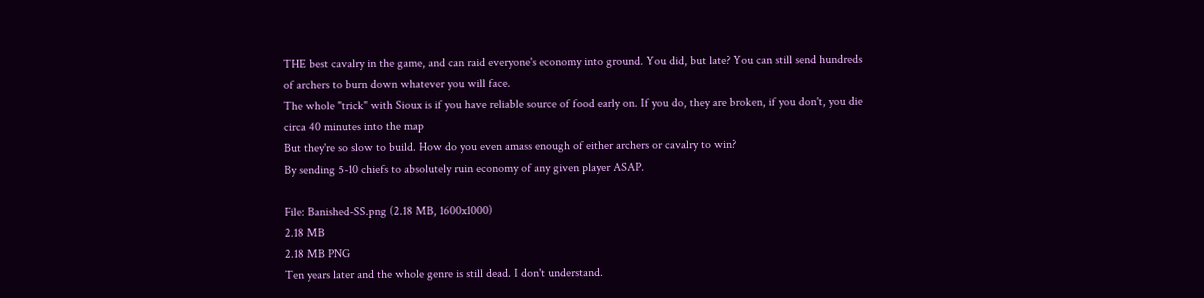THE best cavalry in the game, and can raid everyone's economy into ground. You did, but late? You can still send hundreds of archers to burn down whatever you will face.
The whole "trick" with Sioux is if you have reliable source of food early on. If you do, they are broken, if you don't, you die circa 40 minutes into the map
But they're so slow to build. How do you even amass enough of either archers or cavalry to win?
By sending 5-10 chiefs to absolutely ruin economy of any given player ASAP.

File: Banished-SS.png (2.18 MB, 1600x1000)
2.18 MB
2.18 MB PNG
Ten years later and the whole genre is still dead. I don't understand.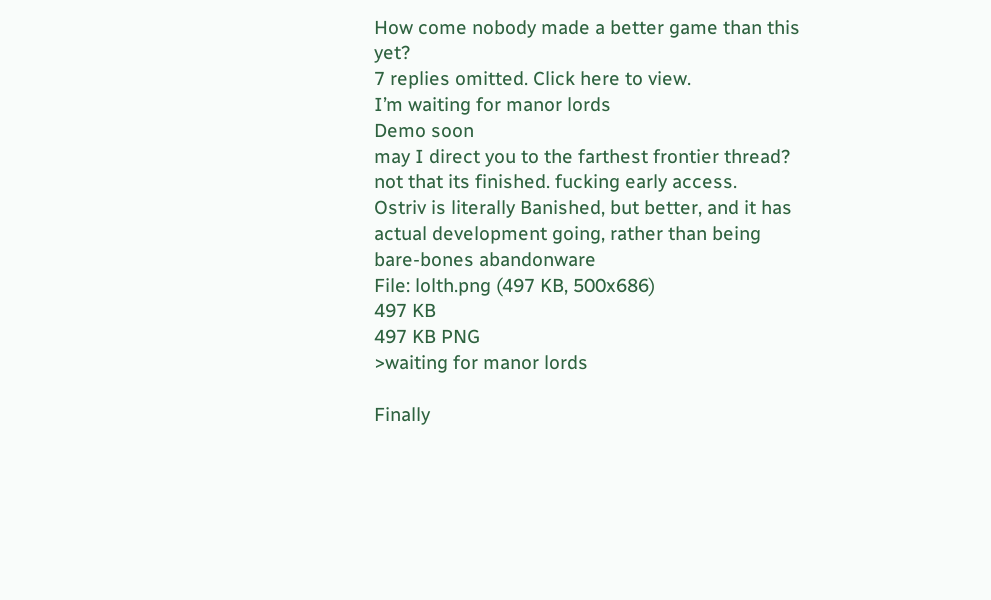How come nobody made a better game than this yet?
7 replies omitted. Click here to view.
I’m waiting for manor lords
Demo soon
may I direct you to the farthest frontier thread? not that its finished. fucking early access.
Ostriv is literally Banished, but better, and it has actual development going, rather than being bare-bones abandonware
File: lolth.png (497 KB, 500x686)
497 KB
497 KB PNG
>waiting for manor lords

Finally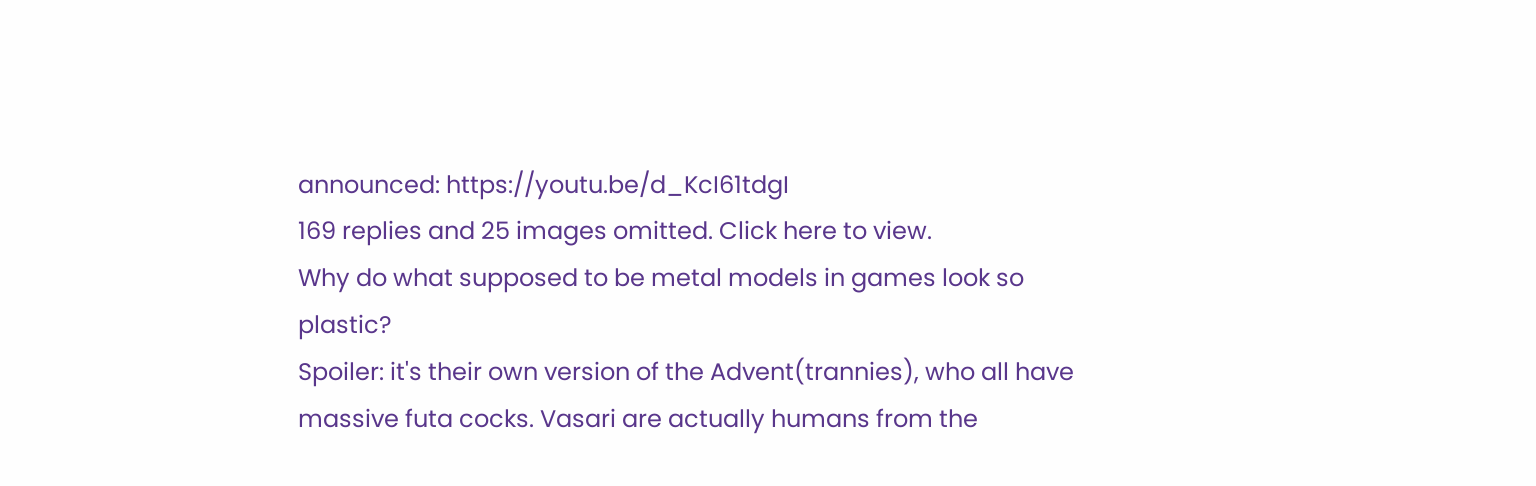announced: https://youtu.be/d_KcI61tdgI
169 replies and 25 images omitted. Click here to view.
Why do what supposed to be metal models in games look so plastic?
Spoiler: it's their own version of the Advent(trannies), who all have massive futa cocks. Vasari are actually humans from the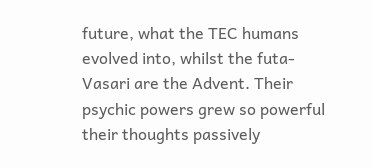future, what the TEC humans evolved into, whilst the futa-Vasari are the Advent. Their psychic powers grew so powerful their thoughts passively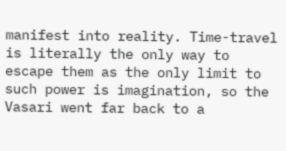manifest into reality. Time-travel is literally the only way to escape them as the only limit to such power is imagination, so the Vasari went far back to a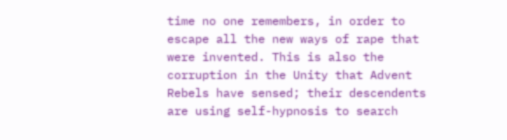time no one remembers, in order to escape all the new ways of rape that were invented. This is also the corruption in the Unity that Advent Rebels have sensed; their descendents are using self-hypnosis to search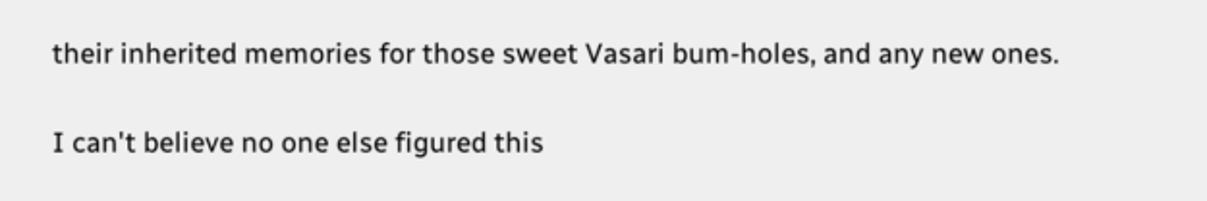their inherited memories for those sweet Vasari bum-holes, and any new ones.

I can't believe no one else figured this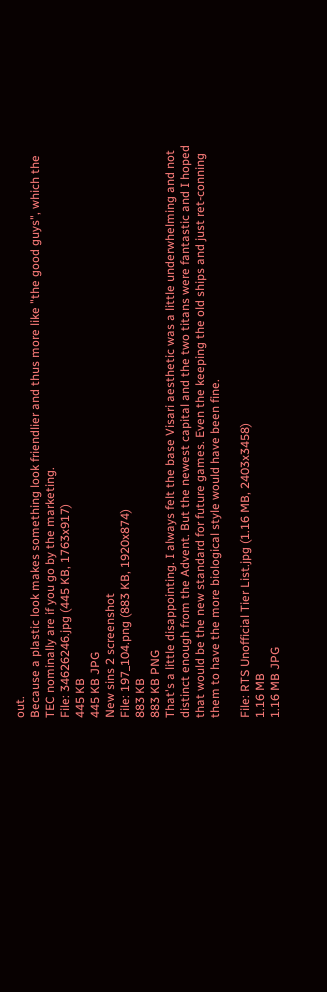out.
Because a plastic look makes something look friendlier and thus more like "the good guys", which the TEC nominally are if you go by the marketing.
File: 34626246.jpg (445 KB, 1763x917)
445 KB
445 KB JPG
New sins 2 screenshot
File: 197_104.png (883 KB, 1920x874)
883 KB
883 KB PNG
That's a little disappointing. I always felt the base Visari aesthetic was a little underwhelming and not distinct enough from the Advent. But the newest capital and the two titans were fantastic and I hoped that would be the new standard for future games. Even the keeping the old ships and just ret-conning them to have the more biological style would have been fine.

File: RTS Unofficial Tier List.jpg (1.16 MB, 2403x3458)
1.16 MB
1.16 MB JPG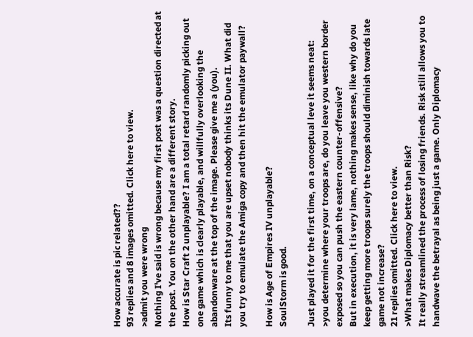How accurate is pic related??
93 replies and 8 images omitted. Click here to view.
>admit you were wrong
Nothing I've said is wrong because my first post was a question directed at the post. You on the other hand are a different story.
How is Star Craft 2 unplayable? I am a total retard randomly picking out one game which is clearly playable, and willfully overlooking the abandonware at the top of the image. Please give me a (you).
Its funny to me that you are upset nobody thinks its Dune II. What did you try to emulate the Amiga copy and then hit the emulator paywall?

How is Age of Empires IV unplayable?
SoulStorm is good.

Just played it for the first time, on a conceptual leve it seems neat:
>you determine where your troops are, do you leave you western border exposed so you can push the eastern counter-offensive?
But in execution, it is very lame, nothing makes sense, like why do you keep getting more troops surely the troops should diminish towards late game not increase?
21 replies omitted. Click here to view.
>What makes Diplomacy better than Risk?
It really streamlined the process of losing friends. Risk still allows you to handwave the betrayal as being just a game. Only Diplomacy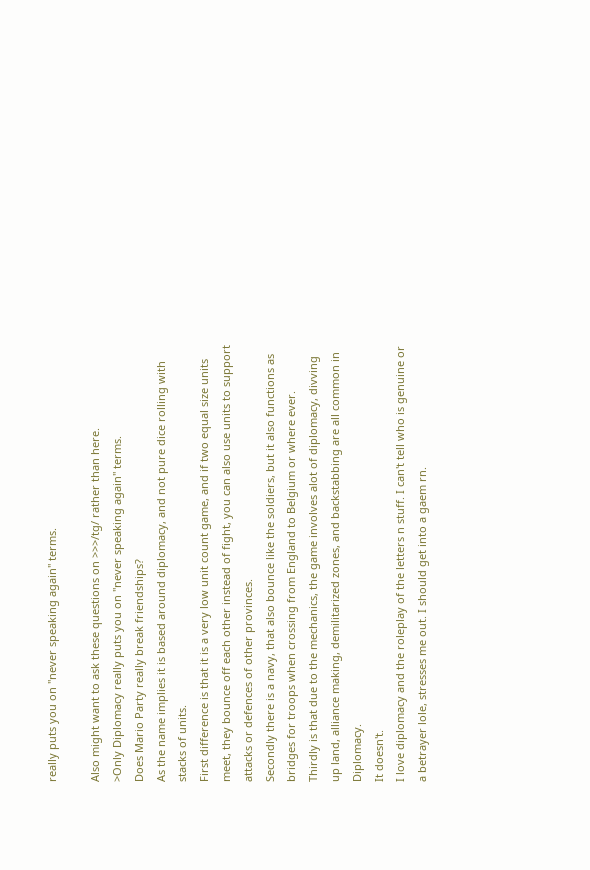really puts you on "never speaking again" terms.

Also might want to ask these questions on >>>/tg/ rather than here.
>Only Diplomacy really puts you on "never speaking again" terms.
Does Mario Party really break friendships?
As the name implies it is based around diplomacy, and not pure dice rolling with stacks of units.
First difference is that it is a very low unit count game, and if two equal size units meet, they bounce off each other instead of fight, you can also use units to support attacks or defences of other provinces.
Secondly there is a navy, that also bounce like the soldiers, but it also functions as bridges for troops when crossing from England to Belgium or where ever.
Thirdly is that due to the mechanics, the game involves alot of diplomacy, divving up land, alliance making, demilitarized zones, and backstabbing are all common in Diplomacy.
It doesn't.
I love diplomacy and the roleplay of the letters n stuff. I can't tell who is genuine or a betrayer lole, stresses me out. I should get into a gaem rn.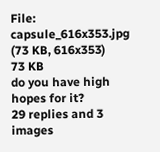File: capsule_616x353.jpg (73 KB, 616x353)
73 KB
do you have high hopes for it?
29 replies and 3 images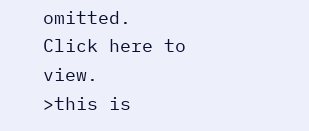omitted. Click here to view.
>this is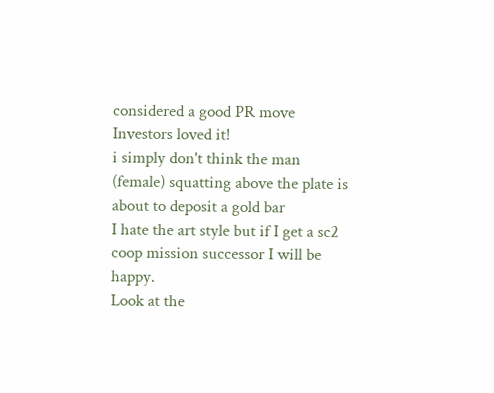considered a good PR move
Investors loved it!
i simply don't think the man (female) squatting above the plate is about to deposit a gold bar
I hate the art style but if I get a sc2 coop mission successor I will be happy.
Look at the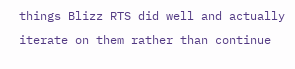things Blizz RTS did well and actually iterate on them rather than continue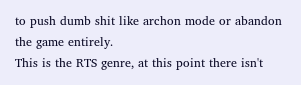to push dumb shit like archon mode or abandon the game entirely.
This is the RTS genre, at this point there isn't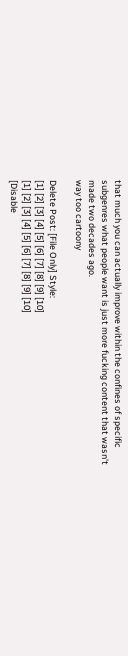that much you can actually improve within the confines of specific subgenres what people want is just more fucking content that wasn't made two decades ago.
way too cartoony

Delete Post: [File Only] Style:
[1] [2] [3] [4] [5] [6] [7] [8] [9] [10]
[1] [2] [3] [4] [5] [6] [7] [8] [9] [10]
[Disable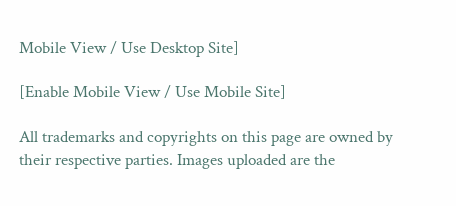Mobile View / Use Desktop Site]

[Enable Mobile View / Use Mobile Site]

All trademarks and copyrights on this page are owned by their respective parties. Images uploaded are the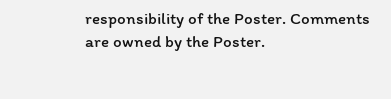responsibility of the Poster. Comments are owned by the Poster.